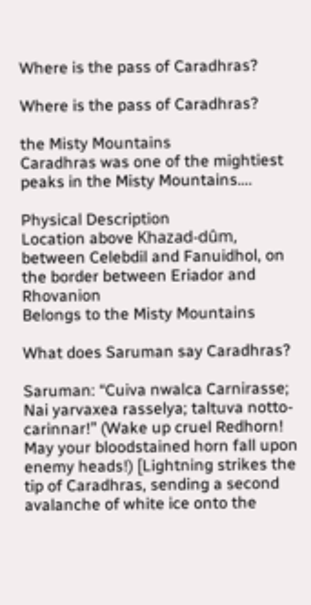Where is the pass of Caradhras?

Where is the pass of Caradhras?

the Misty Mountains
Caradhras was one of the mightiest peaks in the Misty Mountains….

Physical Description
Location above Khazad-dûm, between Celebdil and Fanuidhol, on the border between Eriador and Rhovanion
Belongs to the Misty Mountains

What does Saruman say Caradhras?

Saruman: “Cuiva nwalca Carnirasse; Nai yarvaxea rasselya; taltuva notto-carinnar!” (Wake up cruel Redhorn! May your bloodstained horn fall upon enemy heads!) [Lightning strikes the tip of Caradhras, sending a second avalanche of white ice onto the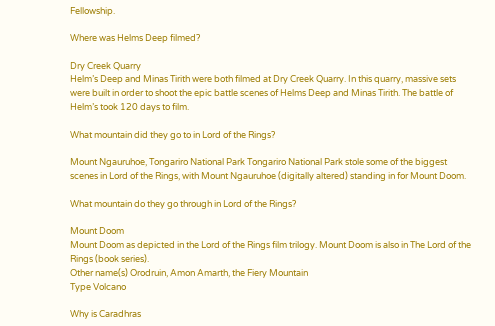Fellowship.

Where was Helms Deep filmed?

Dry Creek Quarry
Helm’s Deep and Minas Tirith were both filmed at Dry Creek Quarry. In this quarry, massive sets were built in order to shoot the epic battle scenes of Helms Deep and Minas Tirith. The battle of Helm’s took 120 days to film.

What mountain did they go to in Lord of the Rings?

Mount Ngauruhoe, Tongariro National Park Tongariro National Park stole some of the biggest scenes in Lord of the Rings, with Mount Ngauruhoe (digitally altered) standing in for Mount Doom.

What mountain do they go through in Lord of the Rings?

Mount Doom
Mount Doom as depicted in the Lord of the Rings film trilogy. Mount Doom is also in The Lord of the Rings (book series).
Other name(s) Orodruin, Amon Amarth, the Fiery Mountain
Type Volcano

Why is Caradhras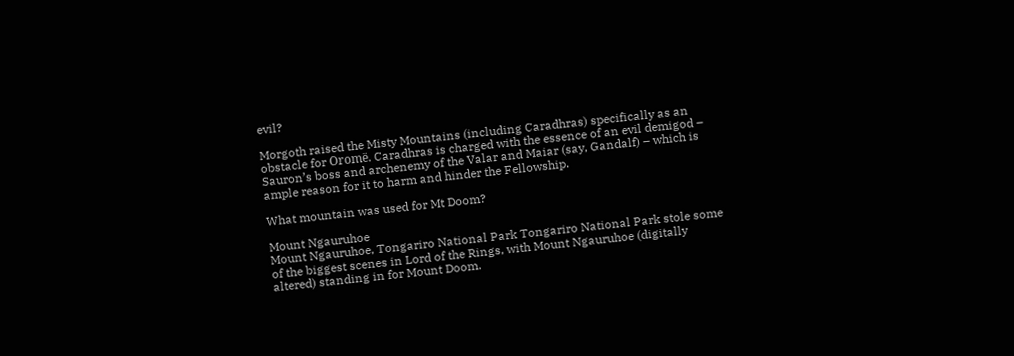evil?

Morgoth raised the Misty Mountains (including Caradhras) specifically as an obstacle for Oromë. Caradhras is charged with the essence of an evil demigod – Sauron’s boss and archenemy of the Valar and Maiar (say, Gandalf) – which is ample reason for it to harm and hinder the Fellowship.

What mountain was used for Mt Doom?

Mount Ngauruhoe
Mount Ngauruhoe, Tongariro National Park Tongariro National Park stole some of the biggest scenes in Lord of the Rings, with Mount Ngauruhoe (digitally altered) standing in for Mount Doom.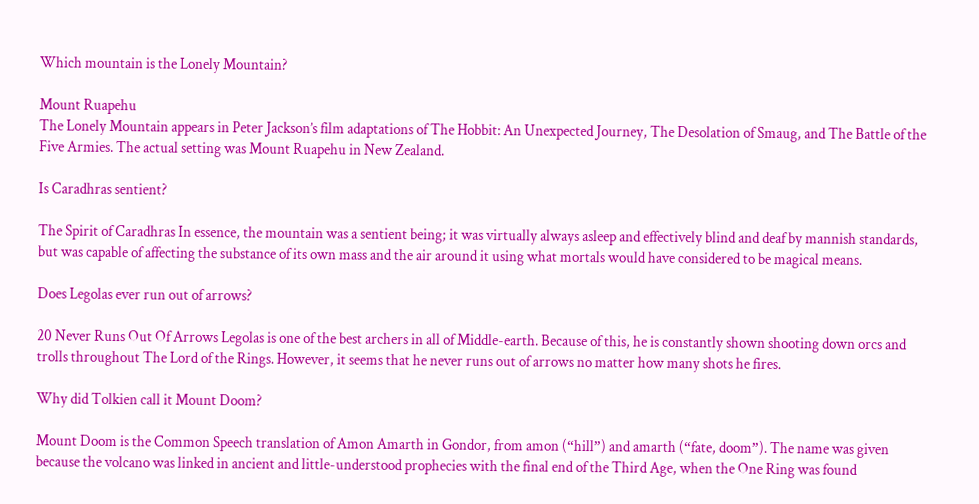Which mountain is the Lonely Mountain?

Mount Ruapehu
The Lonely Mountain appears in Peter Jackson’s film adaptations of The Hobbit: An Unexpected Journey, The Desolation of Smaug, and The Battle of the Five Armies. The actual setting was Mount Ruapehu in New Zealand.

Is Caradhras sentient?

The Spirit of Caradhras In essence, the mountain was a sentient being; it was virtually always asleep and effectively blind and deaf by mannish standards, but was capable of affecting the substance of its own mass and the air around it using what mortals would have considered to be magical means.

Does Legolas ever run out of arrows?

20 Never Runs Out Of Arrows Legolas is one of the best archers in all of Middle-earth. Because of this, he is constantly shown shooting down orcs and trolls throughout The Lord of the Rings. However, it seems that he never runs out of arrows no matter how many shots he fires.

Why did Tolkien call it Mount Doom?

Mount Doom is the Common Speech translation of Amon Amarth in Gondor, from amon (“hill”) and amarth (“fate, doom”). The name was given because the volcano was linked in ancient and little-understood prophecies with the final end of the Third Age, when the One Ring was found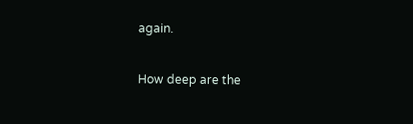again.

How deep are the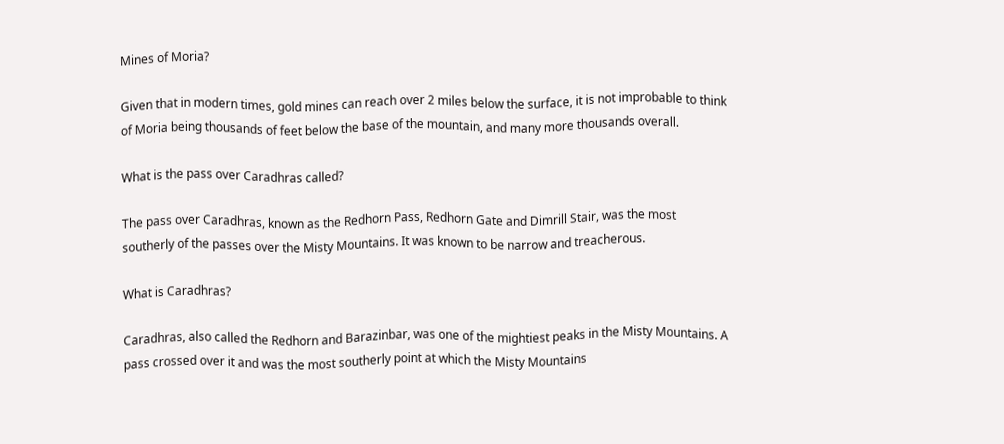Mines of Moria?

Given that in modern times, gold mines can reach over 2 miles below the surface, it is not improbable to think of Moria being thousands of feet below the base of the mountain, and many more thousands overall.

What is the pass over Caradhras called?

The pass over Caradhras, known as the Redhorn Pass, Redhorn Gate and Dimrill Stair, was the most southerly of the passes over the Misty Mountains. It was known to be narrow and treacherous.

What is Caradhras?

Caradhras, also called the Redhorn and Barazinbar, was one of the mightiest peaks in the Misty Mountains. A pass crossed over it and was the most southerly point at which the Misty Mountains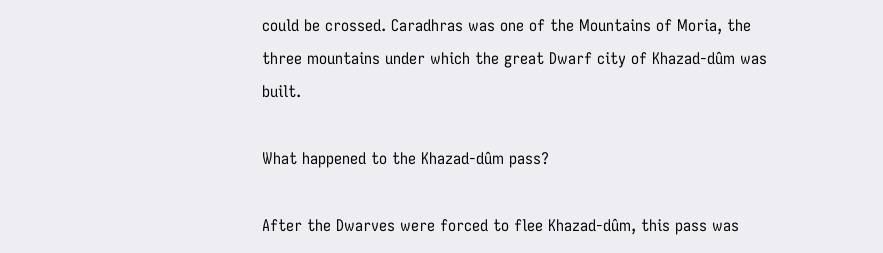could be crossed. Caradhras was one of the Mountains of Moria, the three mountains under which the great Dwarf city of Khazad-dûm was built.

What happened to the Khazad-dûm pass?

After the Dwarves were forced to flee Khazad-dûm, this pass was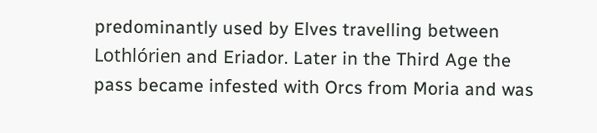predominantly used by Elves travelling between Lothlórien and Eriador. Later in the Third Age the pass became infested with Orcs from Moria and was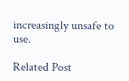increasingly unsafe to use.

Related Post